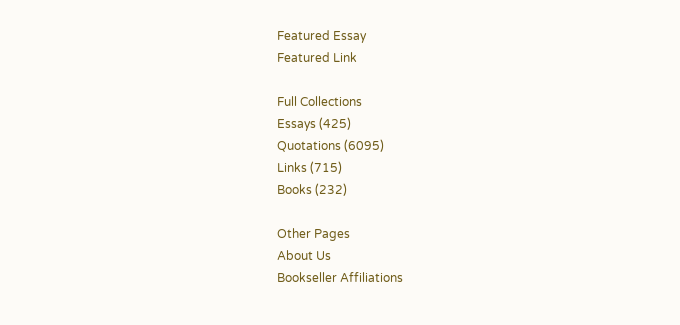Featured Essay
Featured Link

Full Collections
Essays (425)
Quotations (6095)
Links (715)
Books (232)

Other Pages
About Us
Bookseller Affiliations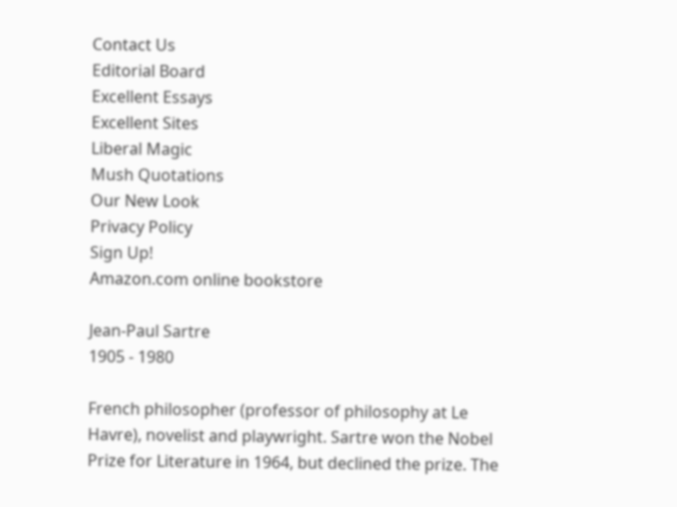Contact Us
Editorial Board
Excellent Essays
Excellent Sites
Liberal Magic
Mush Quotations
Our New Look
Privacy Policy
Sign Up!
Amazon.com online bookstore

Jean-Paul Sartre
1905 - 1980

French philosopher (professor of philosophy at Le Havre), novelist and playwright. Sartre won the Nobel Prize for Literature in 1964, but declined the prize. The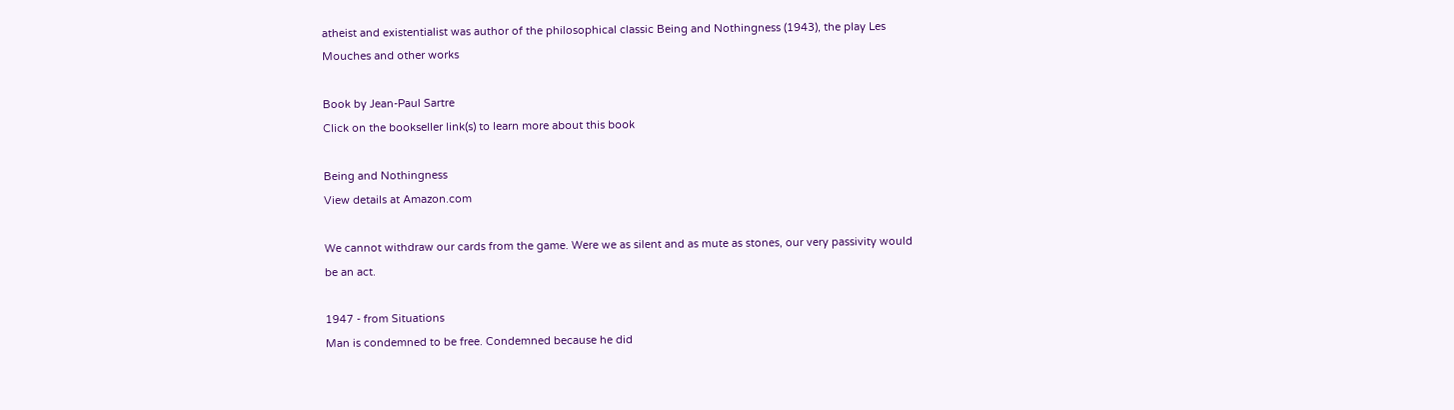atheist and existentialist was author of the philosophical classic Being and Nothingness (1943), the play Les Mouches and other works

Book by Jean-Paul Sartre
Click on the bookseller link(s) to learn more about this book

Being and Nothingness
View details at Amazon.com

We cannot withdraw our cards from the game. Were we as silent and as mute as stones, our very passivity would be an act.

1947 - from Situations
Man is condemned to be free. Condemned because he did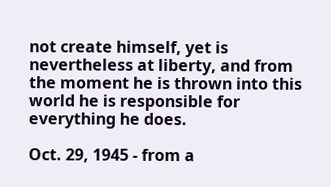not create himself, yet is nevertheless at liberty, and from the moment he is thrown into this world he is responsible for everything he does.

Oct. 29, 1945 - from a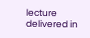lecture delivered in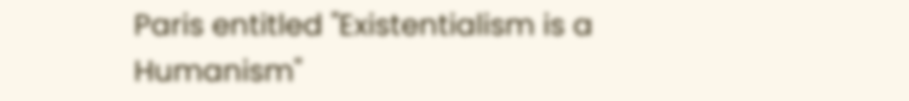Paris entitled "Existentialism is a Humanism"